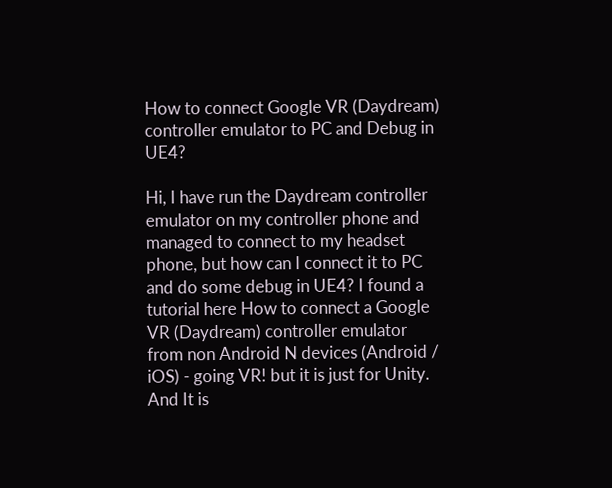How to connect Google VR (Daydream) controller emulator to PC and Debug in UE4?

Hi, I have run the Daydream controller emulator on my controller phone and managed to connect to my headset phone, but how can I connect it to PC and do some debug in UE4? I found a tutorial here How to connect a Google VR (Daydream) controller emulator from non Android N devices (Android / iOS) - going VR! but it is just for Unity. And It is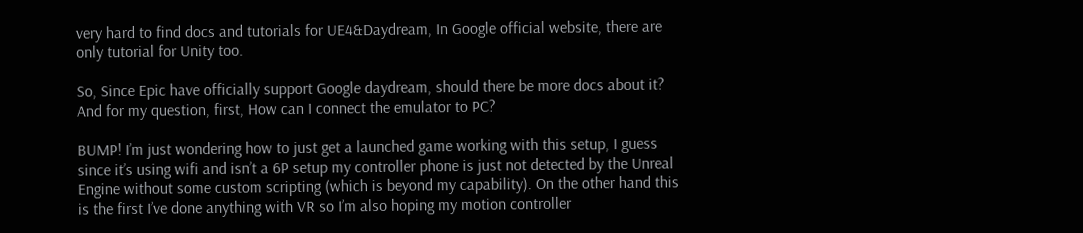very hard to find docs and tutorials for UE4&Daydream, In Google official website, there are only tutorial for Unity too.

So, Since Epic have officially support Google daydream, should there be more docs about it? And for my question, first, How can I connect the emulator to PC?

BUMP! I’m just wondering how to just get a launched game working with this setup, I guess since it’s using wifi and isn’t a 6P setup my controller phone is just not detected by the Unreal Engine without some custom scripting (which is beyond my capability). On the other hand this is the first I’ve done anything with VR so I’m also hoping my motion controller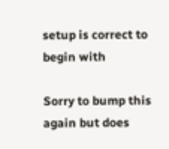setup is correct to begin with

Sorry to bump this again but does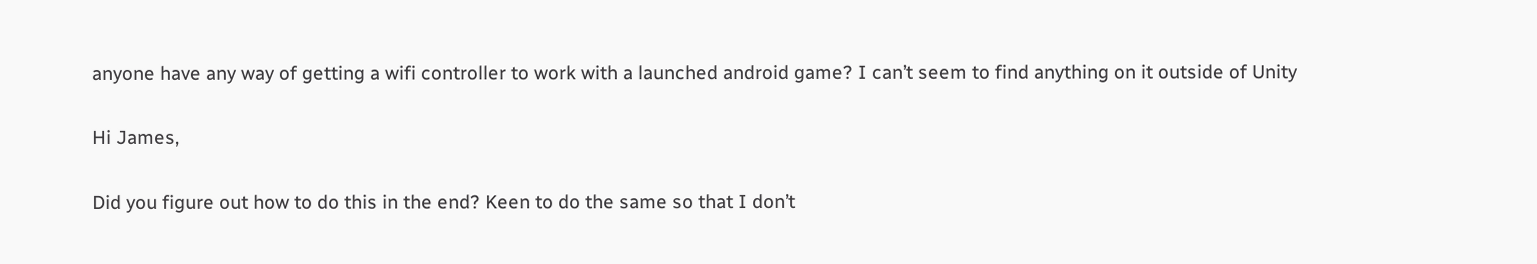anyone have any way of getting a wifi controller to work with a launched android game? I can’t seem to find anything on it outside of Unity

Hi James,

Did you figure out how to do this in the end? Keen to do the same so that I don’t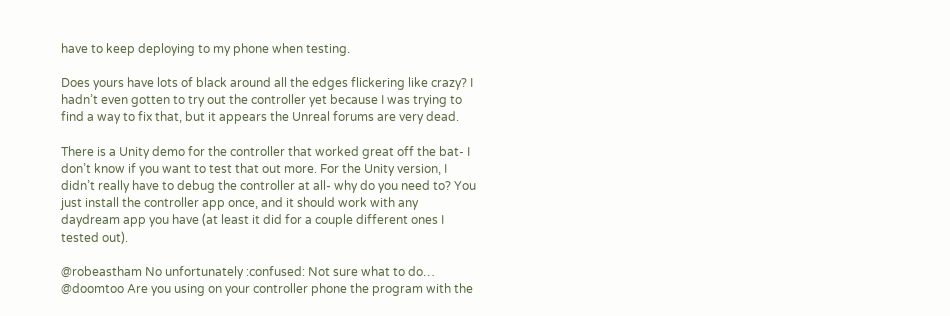have to keep deploying to my phone when testing.

Does yours have lots of black around all the edges flickering like crazy? I hadn’t even gotten to try out the controller yet because I was trying to find a way to fix that, but it appears the Unreal forums are very dead.

There is a Unity demo for the controller that worked great off the bat- I don’t know if you want to test that out more. For the Unity version, I didn’t really have to debug the controller at all- why do you need to? You just install the controller app once, and it should work with any daydream app you have (at least it did for a couple different ones I tested out).

@robeastham No unfortunately :confused: Not sure what to do…
@doomtoo Are you using on your controller phone the program with the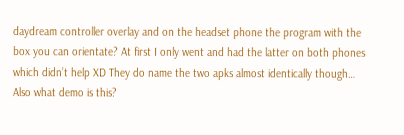daydream controller overlay and on the headset phone the program with the box you can orientate? At first I only went and had the latter on both phones which didn’t help XD They do name the two apks almost identically though… Also what demo is this?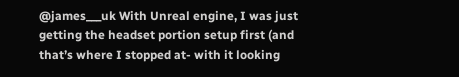@james___uk With Unreal engine, I was just getting the headset portion setup first (and that’s where I stopped at- with it looking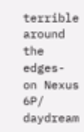terrible around the edges- on Nexus 6P/ daydream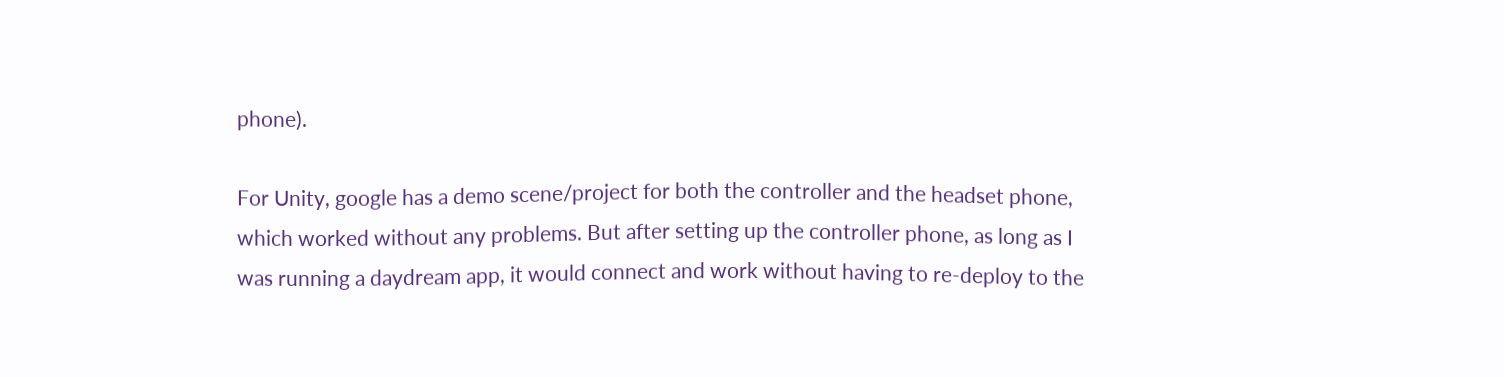phone).

For Unity, google has a demo scene/project for both the controller and the headset phone, which worked without any problems. But after setting up the controller phone, as long as I was running a daydream app, it would connect and work without having to re-deploy to the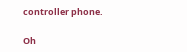controller phone.

Oh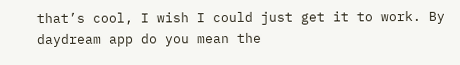that’s cool, I wish I could just get it to work. By daydream app do you mean the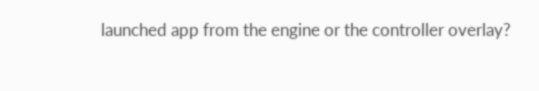launched app from the engine or the controller overlay?